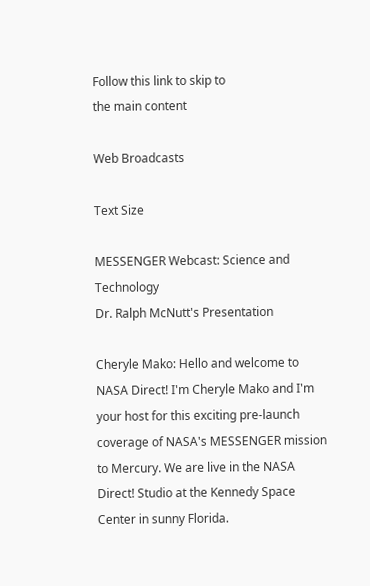Follow this link to skip to                                      the main content

Web Broadcasts

Text Size

MESSENGER Webcast: Science and Technology
Dr. Ralph McNutt's Presentation

Cheryle Mako: Hello and welcome to NASA Direct! I'm Cheryle Mako and I'm your host for this exciting pre-launch coverage of NASA's MESSENGER mission to Mercury. We are live in the NASA Direct! Studio at the Kennedy Space Center in sunny Florida.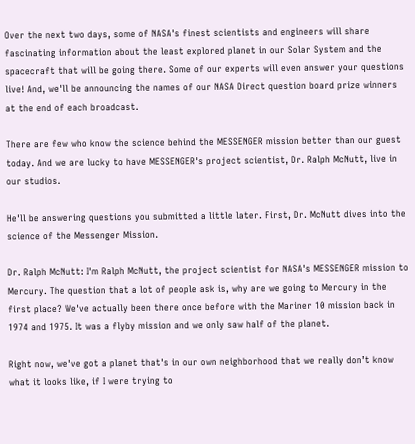Over the next two days, some of NASA's finest scientists and engineers will share fascinating information about the least explored planet in our Solar System and the spacecraft that will be going there. Some of our experts will even answer your questions live! And, we'll be announcing the names of our NASA Direct question board prize winners at the end of each broadcast.

There are few who know the science behind the MESSENGER mission better than our guest today. And we are lucky to have MESSENGER's project scientist, Dr. Ralph McNutt, live in our studios.

He'll be answering questions you submitted a little later. First, Dr. McNutt dives into the science of the Messenger Mission.

Dr. Ralph McNutt: I'm Ralph McNutt, the project scientist for NASA's MESSENGER mission to Mercury. The question that a lot of people ask is, why are we going to Mercury in the first place? We've actually been there once before with the Mariner 10 mission back in 1974 and 1975. It was a flyby mission and we only saw half of the planet.

Right now, we've got a planet that's in our own neighborhood that we really don’t know what it looks like, if I were trying to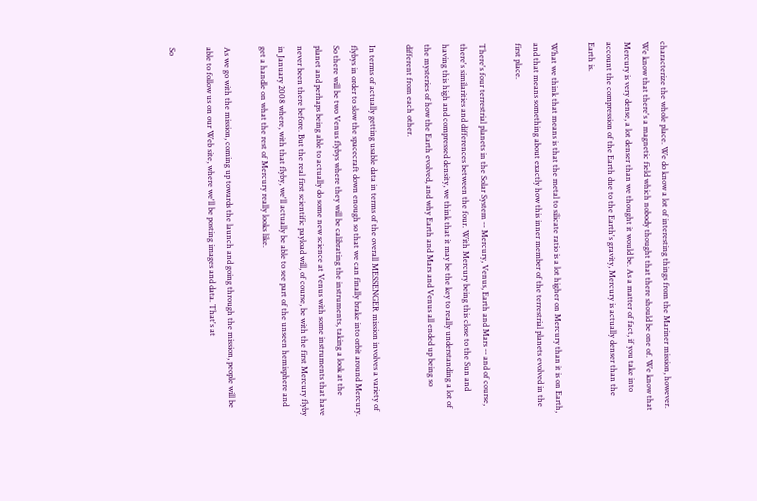characterize the whole place. We do know a lot of interesting things from the Mariner mission, however. We know that there's a magnetic field which nobody thought that there should be one of. We know that Mercury is very dense, a lot denser than we thought it would be. As a matter of fact, if you take into account the compression of the Earth due to the Earth's gravity, Mercury is actually denser than the Earth is.

What we think that means is that the metal to silicate ratio is a lot higher on Mercury than it is on Earth, and that means something about exactly how this inner member of the terrestrial planets evolved in the first place.

There's four terrestrial planets in the Solar System -- Mercury, Venus, Earth and Mars -- and of course, there's similarities and differences between the four. With Mercury being this close to the Sun and having this high and compressed density, we think that it may be the key to really understanding a lot of the mysteries of how the Earth evolved, and why Earth and Mars and Venus all ended up being so different from each other.

In terms of actually getting usable data in terms of the overall MESSENGER mission involves a variety of flybys in order to slow the spacecraft down enough so that we can finally brake into orbit around Mercury. So there will be two Venus flybys where they will be calibrating the instruments, taking a look at the planet and perhaps being able to actually do some new science at Venus with some instruments that have never been there before. But the real first scientific payload will, of course, be with the first Mercury flyby in January 2008 where, with that flyby, we'll actually be able to see part of the unseen hemisphere and get a handle on what the rest of Mercury really looks like.

As we go with the mission, coming up towards the launch and going through the mission, people will be able to follow us on our Web site, where we'll be posting images and data. That's at

So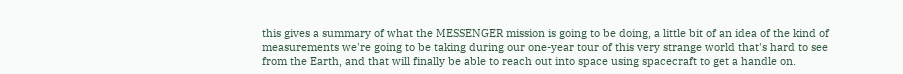this gives a summary of what the MESSENGER mission is going to be doing, a little bit of an idea of the kind of measurements we're going to be taking during our one-year tour of this very strange world that's hard to see from the Earth, and that will finally be able to reach out into space using spacecraft to get a handle on.